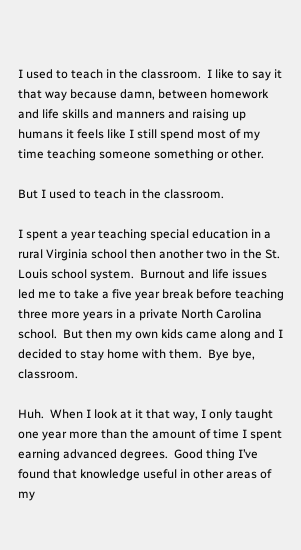I used to teach in the classroom.  I like to say it that way because damn, between homework and life skills and manners and raising up humans it feels like I still spend most of my time teaching someone something or other.

But I used to teach in the classroom.

I spent a year teaching special education in a rural Virginia school then another two in the St. Louis school system.  Burnout and life issues led me to take a five year break before teaching three more years in a private North Carolina school.  But then my own kids came along and I decided to stay home with them.  Bye bye, classroom.

Huh.  When I look at it that way, I only taught one year more than the amount of time I spent earning advanced degrees.  Good thing I’ve found that knowledge useful in other areas of my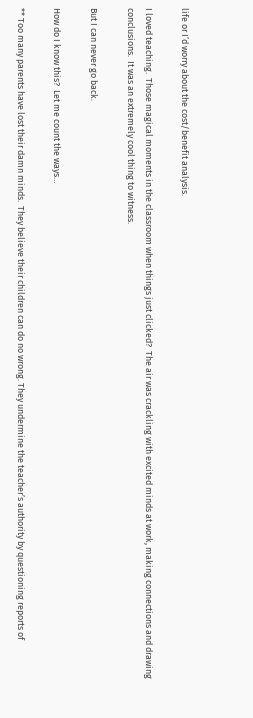life or I’d worry about the cost/benefit analysis.

I loved teaching.  Those magical moments in the classroom when things just clicked?  The air was crackling with excited minds at work, making connections and drawing conclusions.  It was an extremely cool thing to witness.

But I can never go back.

How do I know this?  Let me count the ways…

** Too many parents have lost their damn minds.  They believe their children can do no wrong. They undermine the teacher’s authority by questioning reports of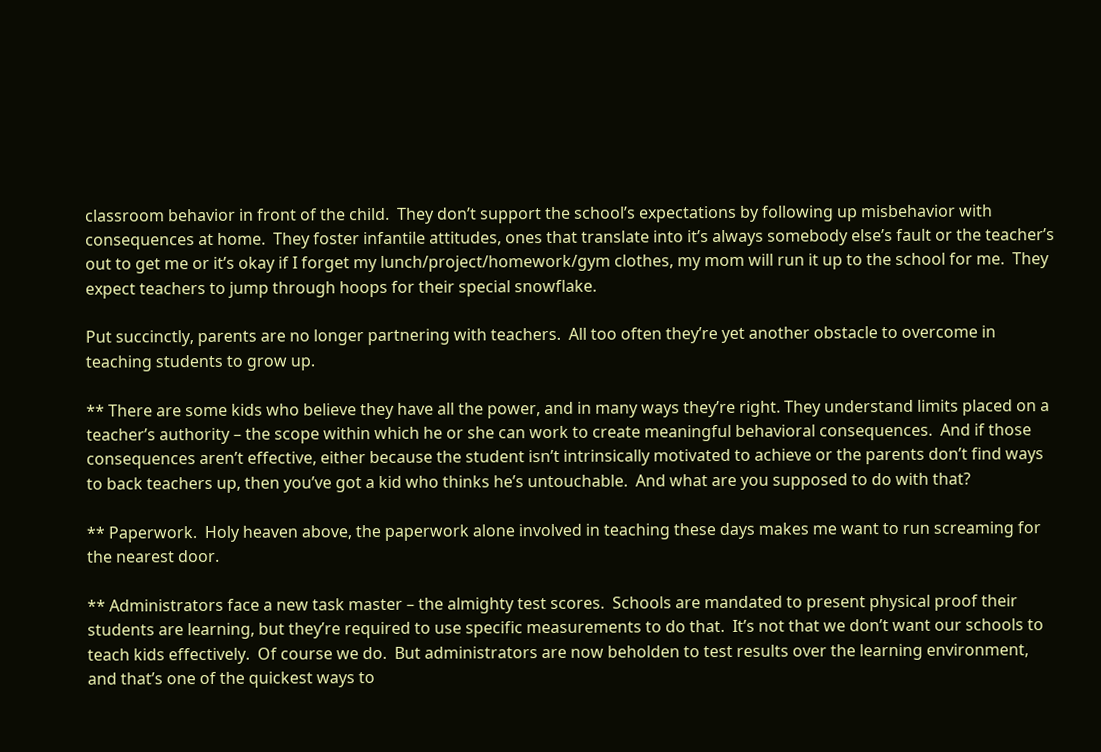classroom behavior in front of the child.  They don’t support the school’s expectations by following up misbehavior with consequences at home.  They foster infantile attitudes, ones that translate into it’s always somebody else’s fault or the teacher’s out to get me or it’s okay if I forget my lunch/project/homework/gym clothes, my mom will run it up to the school for me.  They expect teachers to jump through hoops for their special snowflake.

Put succinctly, parents are no longer partnering with teachers.  All too often they’re yet another obstacle to overcome in teaching students to grow up.

** There are some kids who believe they have all the power, and in many ways they’re right. They understand limits placed on a teacher’s authority – the scope within which he or she can work to create meaningful behavioral consequences.  And if those consequences aren’t effective, either because the student isn’t intrinsically motivated to achieve or the parents don’t find ways to back teachers up, then you’ve got a kid who thinks he’s untouchable.  And what are you supposed to do with that?

** Paperwork.  Holy heaven above, the paperwork alone involved in teaching these days makes me want to run screaming for the nearest door.

** Administrators face a new task master – the almighty test scores.  Schools are mandated to present physical proof their students are learning, but they’re required to use specific measurements to do that.  It’s not that we don’t want our schools to teach kids effectively.  Of course we do.  But administrators are now beholden to test results over the learning environment, and that’s one of the quickest ways to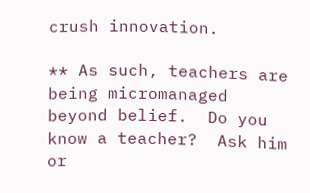crush innovation.

** As such, teachers are being micromanaged beyond belief.  Do you know a teacher?  Ask him or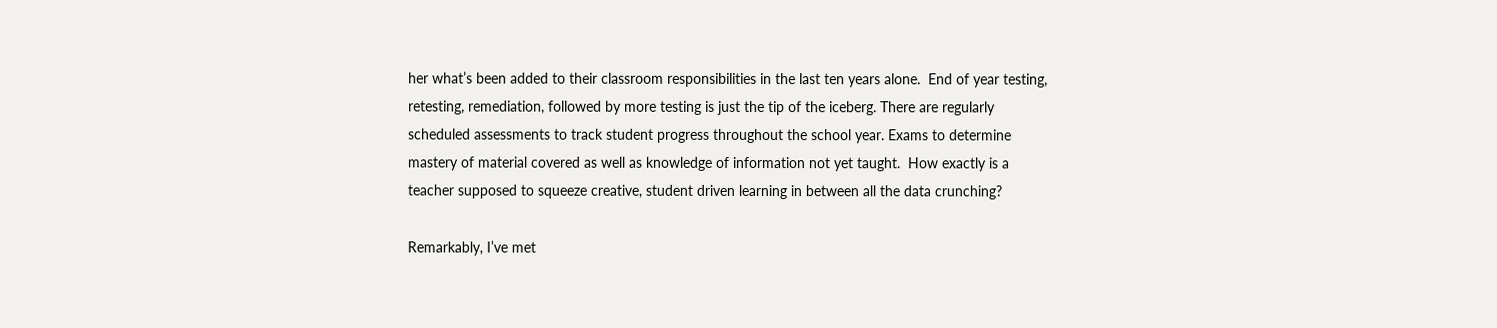her what’s been added to their classroom responsibilities in the last ten years alone.  End of year testing, retesting, remediation, followed by more testing is just the tip of the iceberg. There are regularly scheduled assessments to track student progress throughout the school year. Exams to determine mastery of material covered as well as knowledge of information not yet taught.  How exactly is a teacher supposed to squeeze creative, student driven learning in between all the data crunching?

Remarkably, I’ve met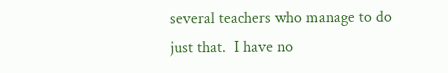several teachers who manage to do just that.  I have no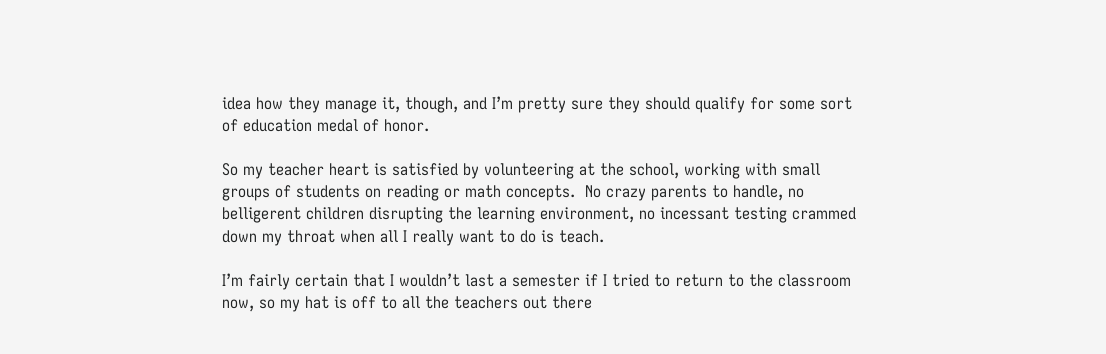idea how they manage it, though, and I’m pretty sure they should qualify for some sort of education medal of honor.

So my teacher heart is satisfied by volunteering at the school, working with small groups of students on reading or math concepts.  No crazy parents to handle, no belligerent children disrupting the learning environment, no incessant testing crammed down my throat when all I really want to do is teach.

I’m fairly certain that I wouldn’t last a semester if I tried to return to the classroom now, so my hat is off to all the teachers out there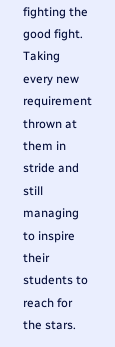fighting the good fight.  Taking every new requirement thrown at them in stride and still managing to inspire their students to reach for the stars.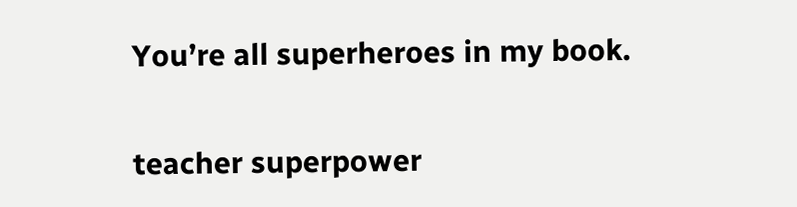You’re all superheroes in my book.

teacher superpower